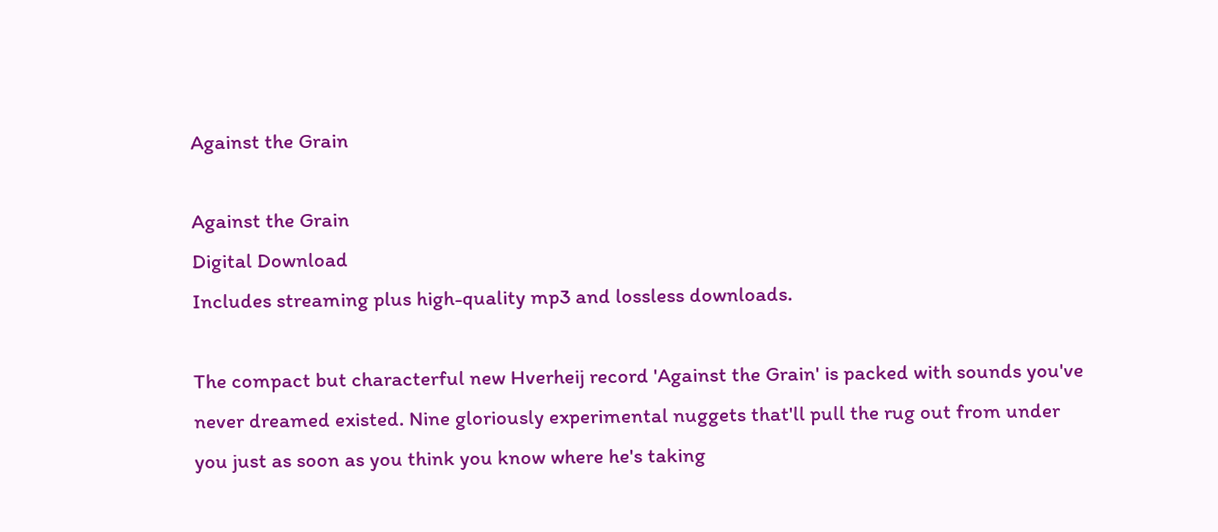Against the Grain

Against the Grain
Digital Download
Includes streaming plus high-quality mp3 and lossless downloads.

The compact but characterful new Hverheij record 'Against the Grain' is packed with sounds you've never dreamed existed. Nine gloriously experimental nuggets that'll pull the rug out from under you just as soon as you think you know where he's taking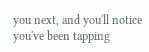you next, and you'll notice you've been tapping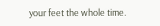your feet the whole time.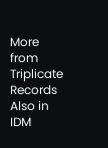More from Triplicate Records
Also in IDM